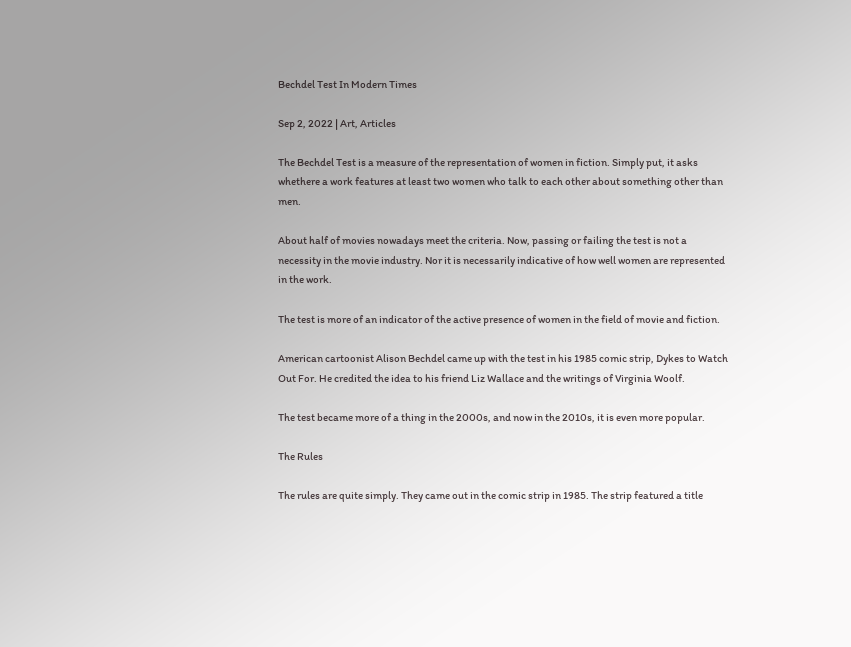Bechdel Test In Modern Times

Sep 2, 2022 | Art, Articles

The Bechdel Test is a measure of the representation of women in fiction. Simply put, it asks whethere a work features at least two women who talk to each other about something other than men.

About half of movies nowadays meet the criteria. Now, passing or failing the test is not a necessity in the movie industry. Nor it is necessarily indicative of how well women are represented in the work.

The test is more of an indicator of the active presence of women in the field of movie and fiction.

American cartoonist Alison Bechdel came up with the test in his 1985 comic strip, Dykes to Watch Out For. He credited the idea to his friend Liz Wallace and the writings of Virginia Woolf.

The test became more of a thing in the 2000s, and now in the 2010s, it is even more popular.

The Rules

The rules are quite simply. They came out in the comic strip in 1985. The strip featured a title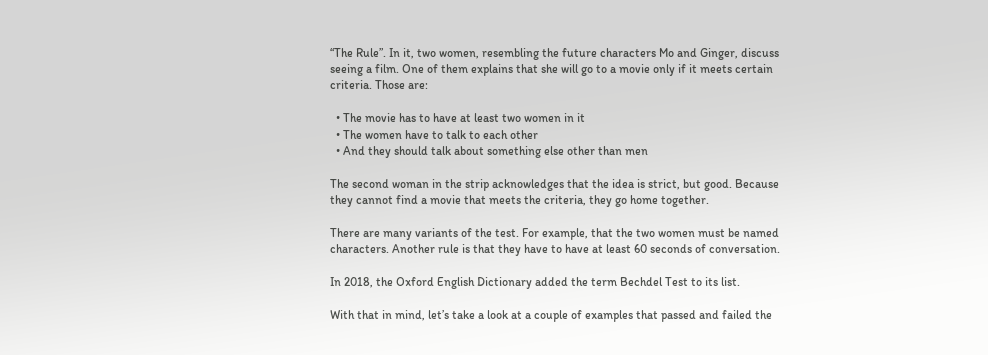“The Rule”. In it, two women, resembling the future characters Mo and Ginger, discuss seeing a film. One of them explains that she will go to a movie only if it meets certain criteria. Those are:

  • The movie has to have at least two women in it
  • The women have to talk to each other
  • And they should talk about something else other than men

The second woman in the strip acknowledges that the idea is strict, but good. Because they cannot find a movie that meets the criteria, they go home together.

There are many variants of the test. For example, that the two women must be named characters. Another rule is that they have to have at least 60 seconds of conversation.

In 2018, the Oxford English Dictionary added the term Bechdel Test to its list.

With that in mind, let’s take a look at a couple of examples that passed and failed the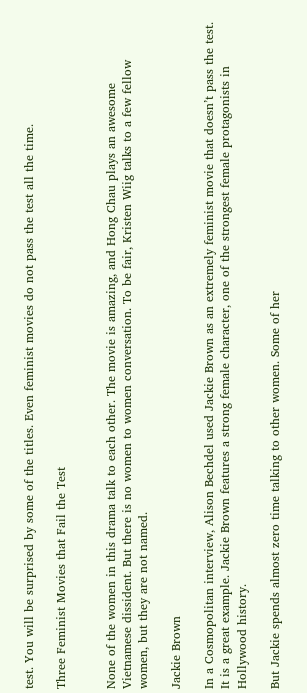test. You will be surprised by some of the titles. Even feminist movies do not pass the test all the time.

Three Feminist Movies that Fail the Test


None of the women in this drama talk to each other. The movie is amazing, and Hong Chau plays an awesome Vietnamese dissident. But there is no women to women conversation. To be fair, Kristen Wiig talks to a few fellow women, but they are not named.

Jackie Brown

In a Cosmopolitan interview, Alison Bechdel used Jackie Brown as an extremely feminist movie that doesn’t pass the test. It is a great example. Jackie Brown features a strong female character, one of the strongest female protagonists in Hollywood history.

But Jackie spends almost zero time talking to other women. Some of her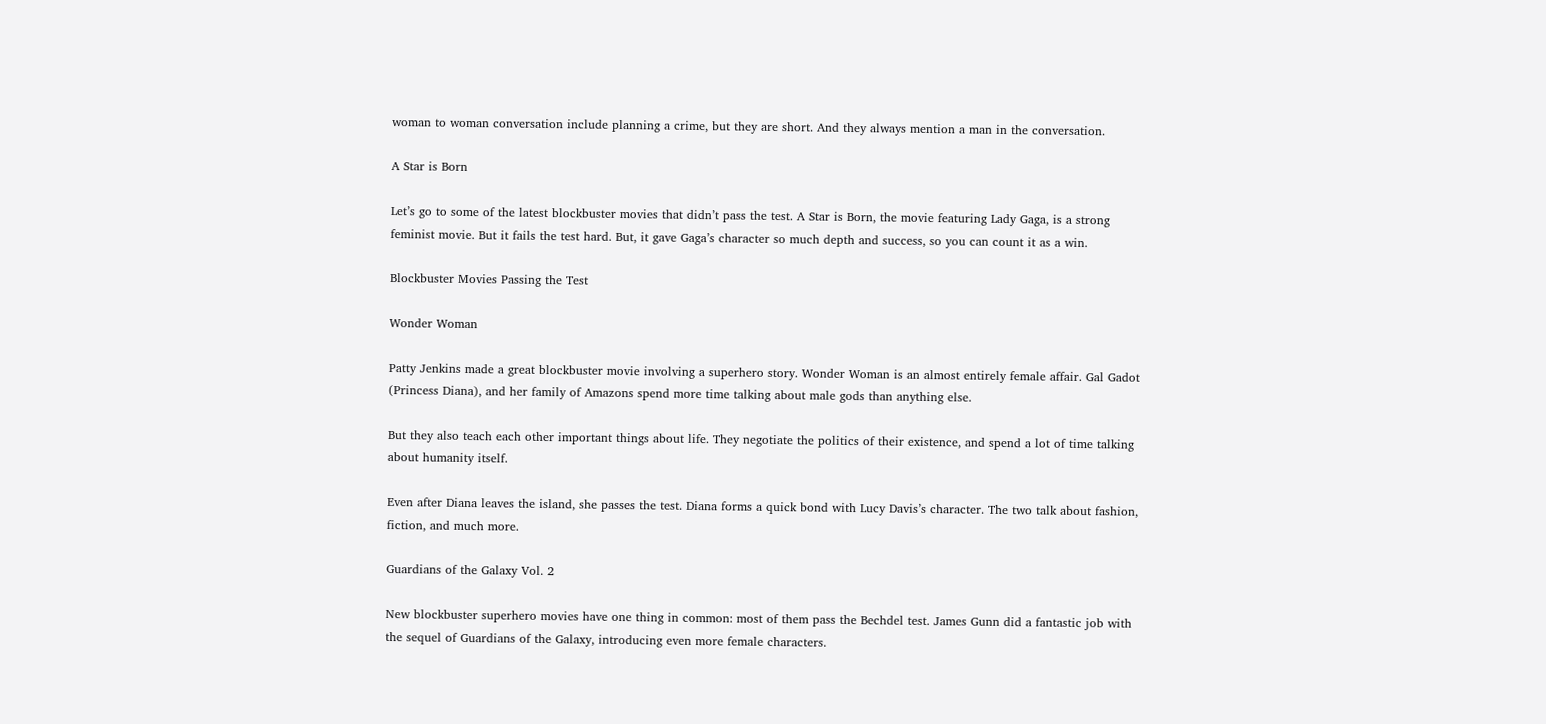woman to woman conversation include planning a crime, but they are short. And they always mention a man in the conversation.

A Star is Born

Let’s go to some of the latest blockbuster movies that didn’t pass the test. A Star is Born, the movie featuring Lady Gaga, is a strong feminist movie. But it fails the test hard. But, it gave Gaga’s character so much depth and success, so you can count it as a win.

Blockbuster Movies Passing the Test

Wonder Woman

Patty Jenkins made a great blockbuster movie involving a superhero story. Wonder Woman is an almost entirely female affair. Gal Gadot (Princess Diana), and her family of Amazons spend more time talking about male gods than anything else.

But they also teach each other important things about life. They negotiate the politics of their existence, and spend a lot of time talking about humanity itself.

Even after Diana leaves the island, she passes the test. Diana forms a quick bond with Lucy Davis’s character. The two talk about fashion, fiction, and much more.

Guardians of the Galaxy Vol. 2

New blockbuster superhero movies have one thing in common: most of them pass the Bechdel test. James Gunn did a fantastic job with the sequel of Guardians of the Galaxy, introducing even more female characters.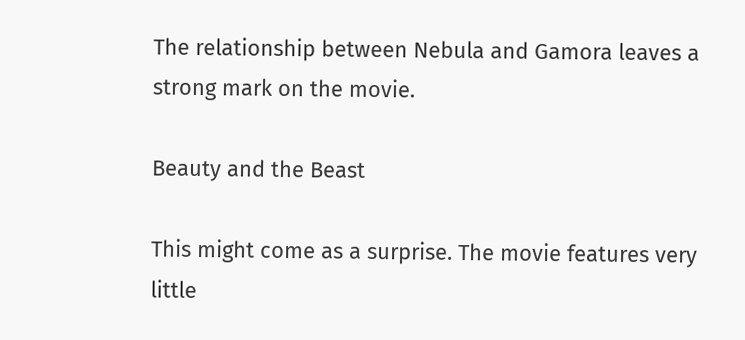The relationship between Nebula and Gamora leaves a strong mark on the movie.

Beauty and the Beast

This might come as a surprise. The movie features very little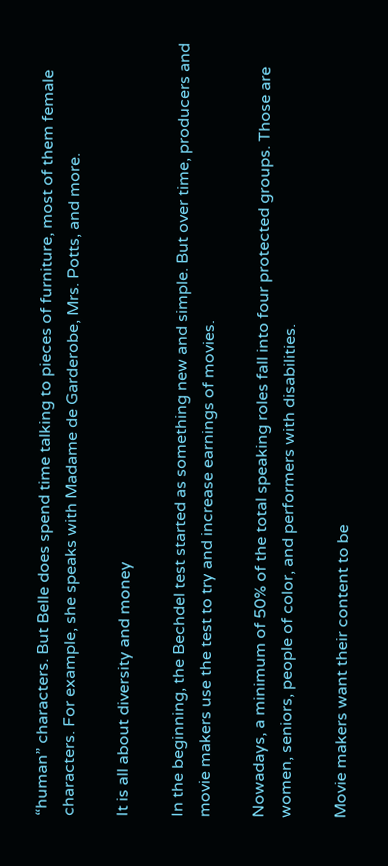“human” characters. But Belle does spend time talking to pieces of furniture, most of them female characters. For example, she speaks with Madame de Garderobe, Mrs. Potts, and more.

It is all about diversity and money

In the beginning, the Bechdel test started as something new and simple. But over time, producers and movie makers use the test to try and increase earnings of movies.

Nowadays, a minimum of 50% of the total speaking roles fall into four protected groups. Those are women, seniors, people of color, and performers with disabilities.

Movie makers want their content to be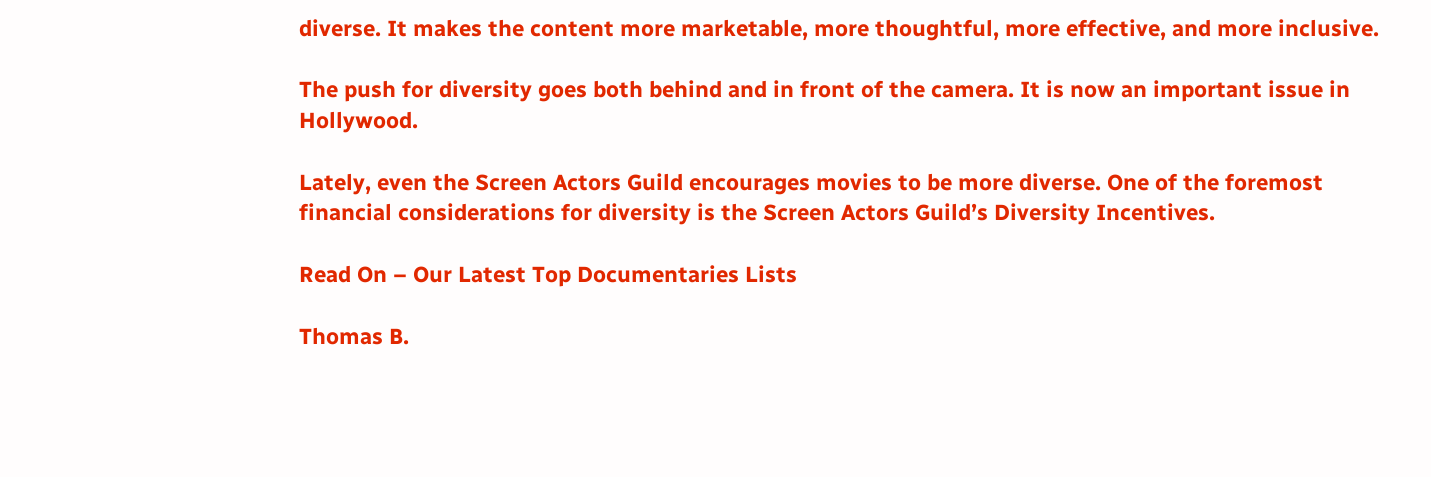diverse. It makes the content more marketable, more thoughtful, more effective, and more inclusive.

The push for diversity goes both behind and in front of the camera. It is now an important issue in Hollywood.

Lately, even the Screen Actors Guild encourages movies to be more diverse. One of the foremost financial considerations for diversity is the Screen Actors Guild’s Diversity Incentives.

Read On – Our Latest Top Documentaries Lists

Thomas B.